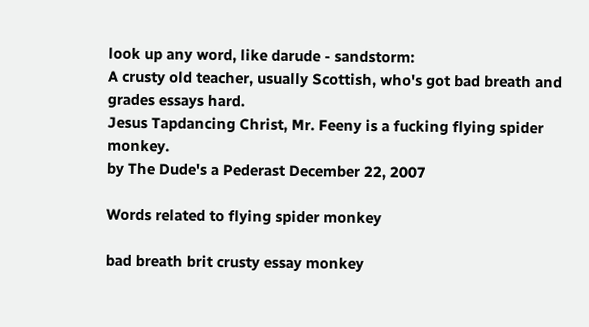look up any word, like darude - sandstorm:
A crusty old teacher, usually Scottish, who's got bad breath and grades essays hard.
Jesus Tapdancing Christ, Mr. Feeny is a fucking flying spider monkey.
by The Dude's a Pederast December 22, 2007

Words related to flying spider monkey

bad breath brit crusty essay monkey